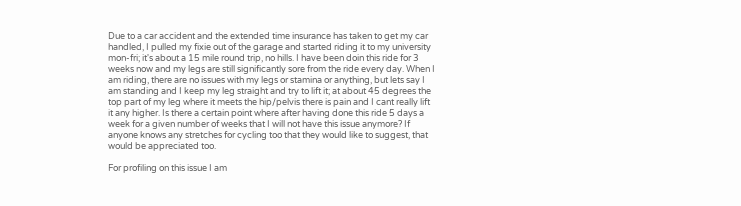Due to a car accident and the extended time insurance has taken to get my car handled, I pulled my fixie out of the garage and started riding it to my university mon-fri; it's about a 15 mile round trip, no hills. I have been doin this ride for 3 weeks now and my legs are still significantly sore from the ride every day. When I am riding, there are no issues with my legs or stamina or anything, but lets say I am standing and I keep my leg straight and try to lift it; at about 45 degrees the top part of my leg where it meets the hip/pelvis there is pain and I cant really lift it any higher. Is there a certain point where after having done this ride 5 days a week for a given number of weeks that I will not have this issue anymore? If anyone knows any stretches for cycling too that they would like to suggest, that would be appreciated too.

For profiling on this issue I am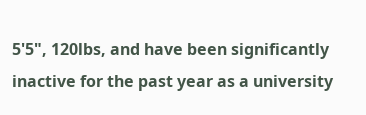5'5", 120lbs, and have been significantly inactive for the past year as a university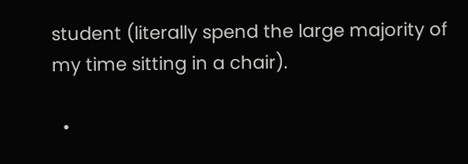student (literally spend the large majority of my time sitting in a chair).

  •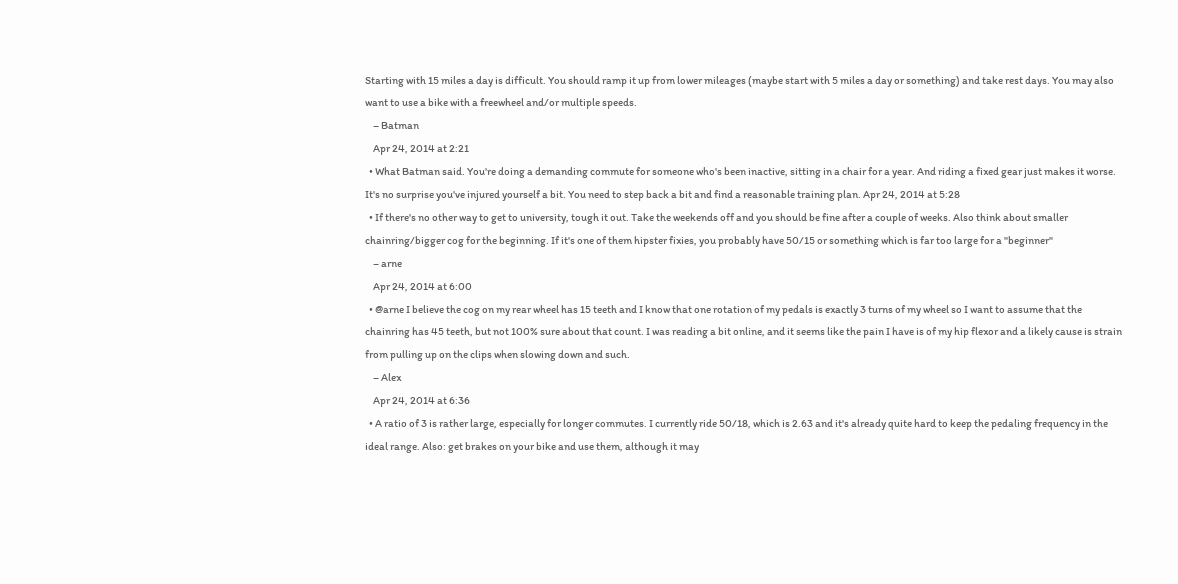Starting with 15 miles a day is difficult. You should ramp it up from lower mileages (maybe start with 5 miles a day or something) and take rest days. You may also want to use a bike with a freewheel and/or multiple speeds.
    – Batman
    Apr 24, 2014 at 2:21
  • What Batman said. You're doing a demanding commute for someone who's been inactive, sitting in a chair for a year. And riding a fixed gear just makes it worse. It's no surprise you've injured yourself a bit. You need to step back a bit and find a reasonable training plan. Apr 24, 2014 at 5:28
  • If there's no other way to get to university, tough it out. Take the weekends off and you should be fine after a couple of weeks. Also think about smaller chainring/bigger cog for the beginning. If it's one of them hipster fixies, you probably have 50/15 or something which is far too large for a "beginner"
    – arne
    Apr 24, 2014 at 6:00
  • @arne I believe the cog on my rear wheel has 15 teeth and I know that one rotation of my pedals is exactly 3 turns of my wheel so I want to assume that the chainring has 45 teeth, but not 100% sure about that count. I was reading a bit online, and it seems like the pain I have is of my hip flexor and a likely cause is strain from pulling up on the clips when slowing down and such.
    – Alex
    Apr 24, 2014 at 6:36
  • A ratio of 3 is rather large, especially for longer commutes. I currently ride 50/18, which is 2.63 and it's already quite hard to keep the pedaling frequency in the ideal range. Also: get brakes on your bike and use them, although it may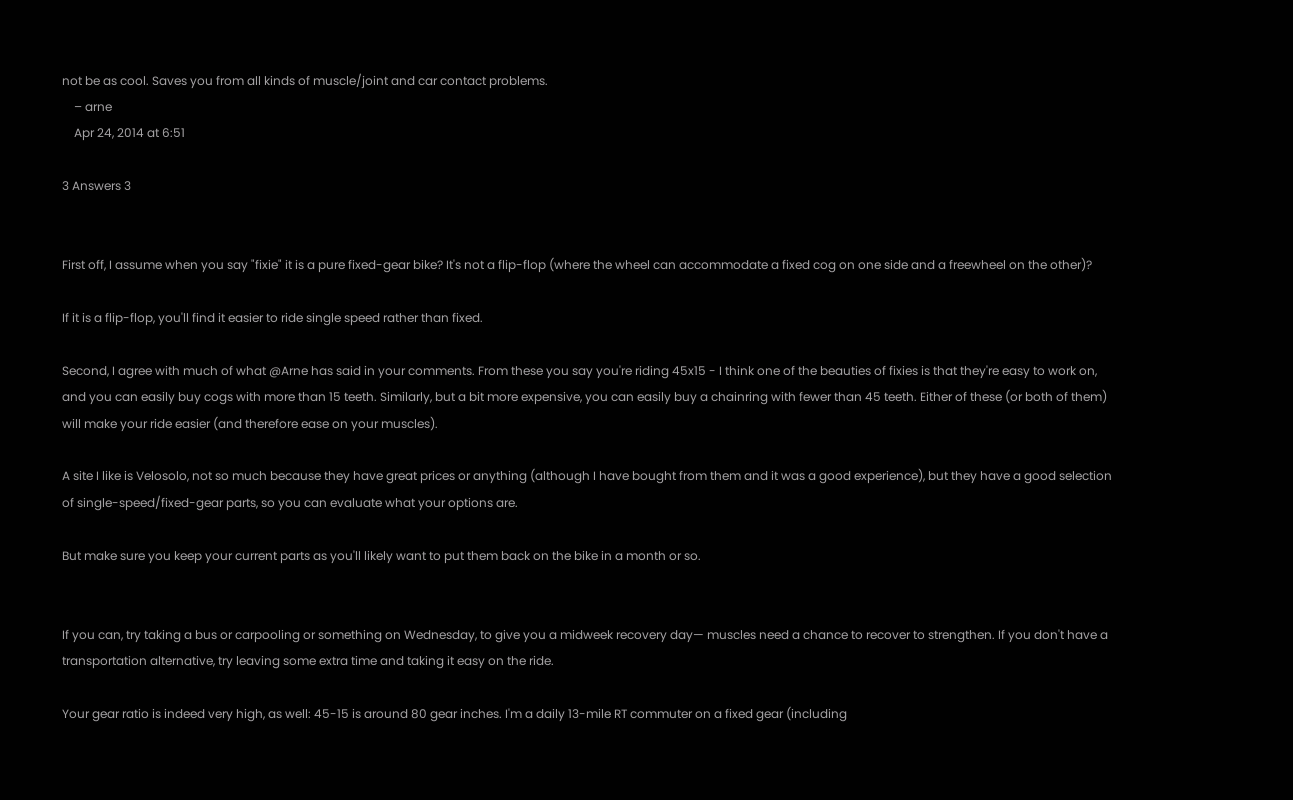not be as cool. Saves you from all kinds of muscle/joint and car contact problems.
    – arne
    Apr 24, 2014 at 6:51

3 Answers 3


First off, I assume when you say "fixie" it is a pure fixed-gear bike? It's not a flip-flop (where the wheel can accommodate a fixed cog on one side and a freewheel on the other)?

If it is a flip-flop, you'll find it easier to ride single speed rather than fixed.

Second, I agree with much of what @Arne has said in your comments. From these you say you're riding 45x15 - I think one of the beauties of fixies is that they're easy to work on, and you can easily buy cogs with more than 15 teeth. Similarly, but a bit more expensive, you can easily buy a chainring with fewer than 45 teeth. Either of these (or both of them) will make your ride easier (and therefore ease on your muscles).

A site I like is Velosolo, not so much because they have great prices or anything (although I have bought from them and it was a good experience), but they have a good selection of single-speed/fixed-gear parts, so you can evaluate what your options are.

But make sure you keep your current parts as you'll likely want to put them back on the bike in a month or so.


If you can, try taking a bus or carpooling or something on Wednesday, to give you a midweek recovery day— muscles need a chance to recover to strengthen. If you don't have a transportation alternative, try leaving some extra time and taking it easy on the ride.

Your gear ratio is indeed very high, as well: 45-15 is around 80 gear inches. I'm a daily 13-mile RT commuter on a fixed gear (including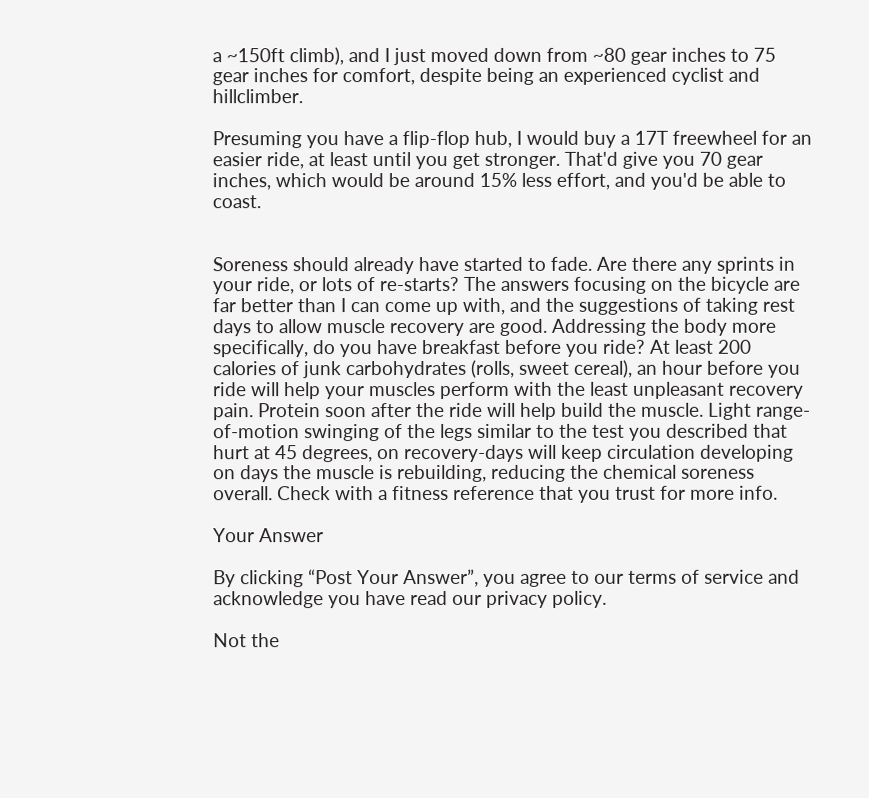a ~150ft climb), and I just moved down from ~80 gear inches to 75 gear inches for comfort, despite being an experienced cyclist and hillclimber.

Presuming you have a flip-flop hub, I would buy a 17T freewheel for an easier ride, at least until you get stronger. That'd give you 70 gear inches, which would be around 15% less effort, and you'd be able to coast.


Soreness should already have started to fade. Are there any sprints in your ride, or lots of re-starts? The answers focusing on the bicycle are far better than I can come up with, and the suggestions of taking rest days to allow muscle recovery are good. Addressing the body more specifically, do you have breakfast before you ride? At least 200 calories of junk carbohydrates (rolls, sweet cereal), an hour before you ride will help your muscles perform with the least unpleasant recovery pain. Protein soon after the ride will help build the muscle. Light range-of-motion swinging of the legs similar to the test you described that hurt at 45 degrees, on recovery-days will keep circulation developing on days the muscle is rebuilding, reducing the chemical soreness overall. Check with a fitness reference that you trust for more info.

Your Answer

By clicking “Post Your Answer”, you agree to our terms of service and acknowledge you have read our privacy policy.

Not the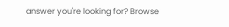answer you're looking for? Browse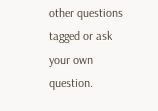other questions tagged or ask your own question.